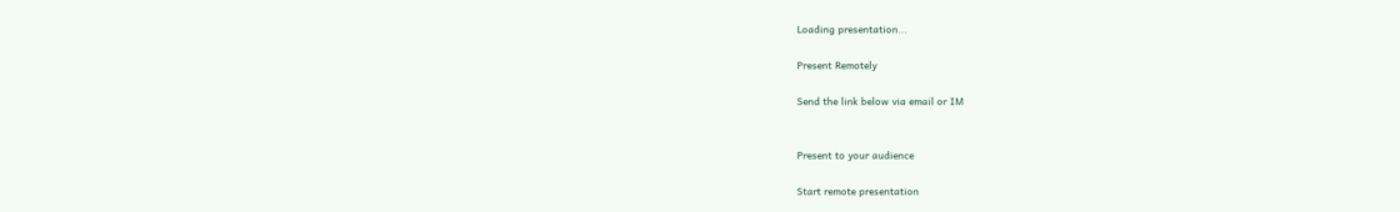Loading presentation...

Present Remotely

Send the link below via email or IM


Present to your audience

Start remote presentation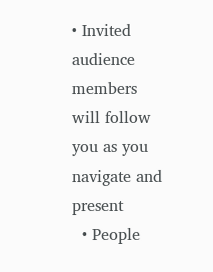• Invited audience members will follow you as you navigate and present
  • People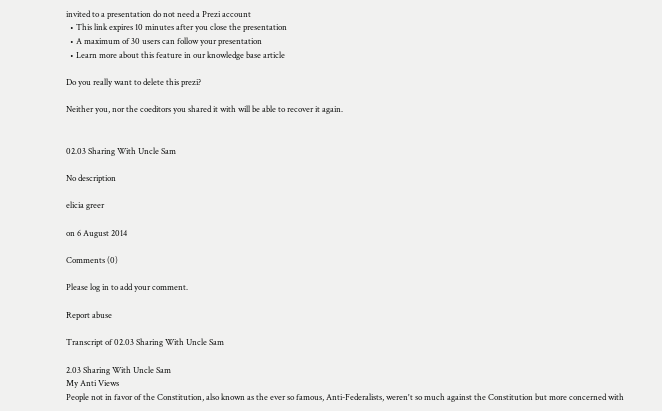invited to a presentation do not need a Prezi account
  • This link expires 10 minutes after you close the presentation
  • A maximum of 30 users can follow your presentation
  • Learn more about this feature in our knowledge base article

Do you really want to delete this prezi?

Neither you, nor the coeditors you shared it with will be able to recover it again.


02.03 Sharing With Uncle Sam

No description

elicia greer

on 6 August 2014

Comments (0)

Please log in to add your comment.

Report abuse

Transcript of 02.03 Sharing With Uncle Sam

2.03 Sharing With Uncle Sam
My Anti Views
People not in favor of the Constitution, also known as the ever so famous, Anti-Federalists, weren't so much against the Constitution but more concerned with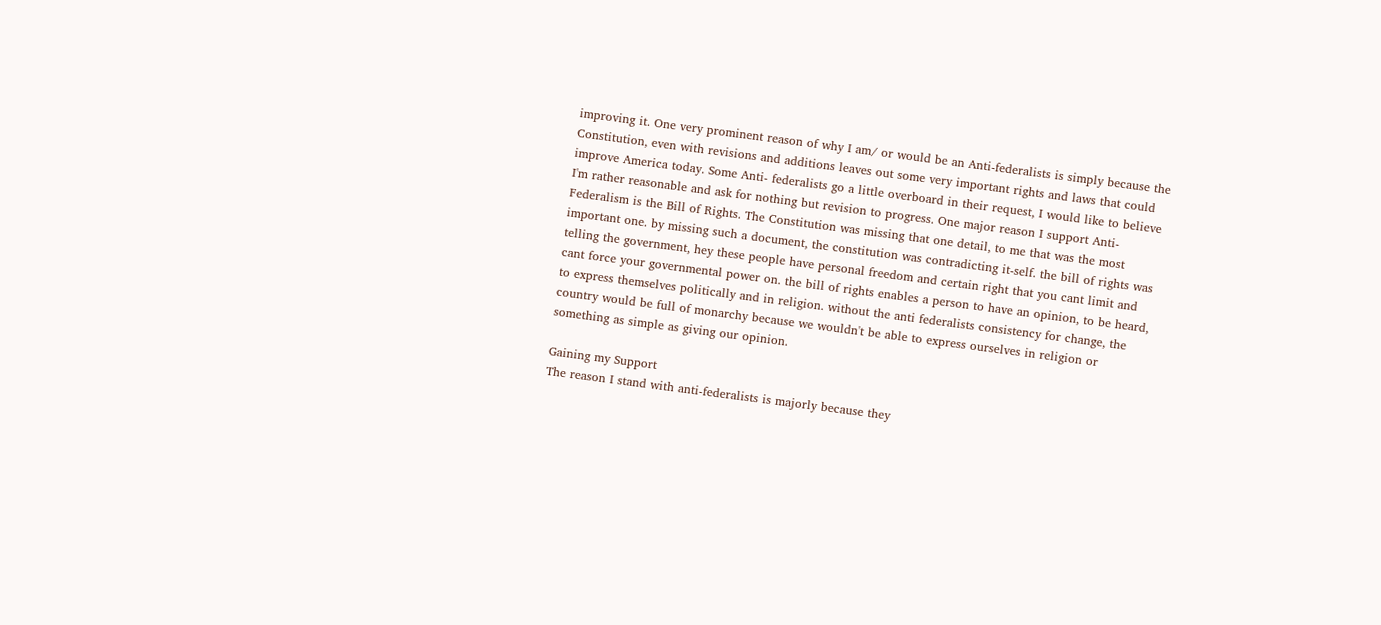improving it. One very prominent reason of why I am/ or would be an Anti-federalists is simply because the Constitution, even with revisions and additions leaves out some very important rights and laws that could improve America today. Some Anti- federalists go a little overboard in their request, I would like to believe I'm rather reasonable and ask for nothing but revision to progress. One major reason I support Anti- Federalism is the Bill of Rights. The Constitution was missing that one detail, to me that was the most important one. by missing such a document, the constitution was contradicting it-self. the bill of rights was telling the government, hey these people have personal freedom and certain right that you cant limit and cant force your governmental power on. the bill of rights enables a person to have an opinion, to be heard, to express themselves politically and in religion. without the anti federalists consistency for change, the country would be full of monarchy because we wouldn't be able to express ourselves in religion or something as simple as giving our opinion.

Gaining my Support
The reason I stand with anti-federalists is majorly because they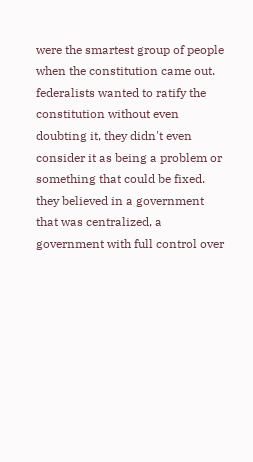were the smartest group of people when the constitution came out. federalists wanted to ratify the constitution without even doubting it, they didn't even consider it as being a problem or something that could be fixed. they believed in a government that was centralized, a government with full control over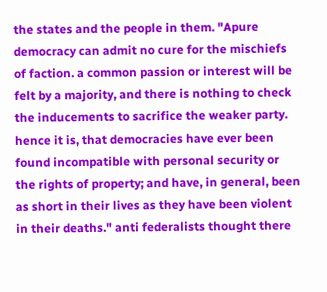the states and the people in them. "Apure democracy can admit no cure for the mischiefs of faction. a common passion or interest will be felt by a majority, and there is nothing to check the inducements to sacrifice the weaker party. hence it is, that democracies have ever been found incompatible with personal security or the rights of property; and have, in general, been as short in their lives as they have been violent in their deaths." anti federalists thought there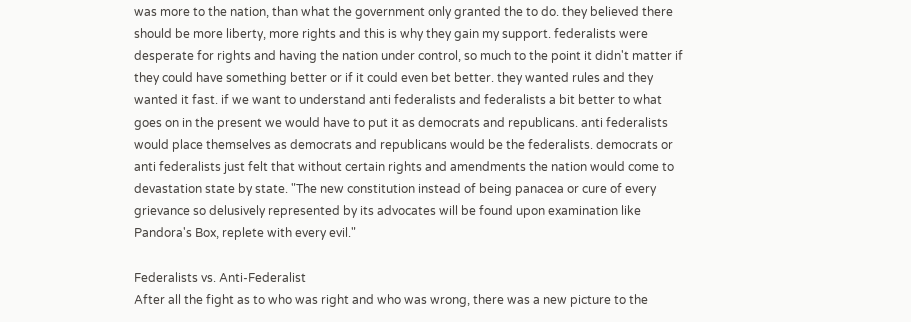was more to the nation, than what the government only granted the to do. they believed there should be more liberty, more rights and this is why they gain my support. federalists were desperate for rights and having the nation under control, so much to the point it didn't matter if they could have something better or if it could even bet better. they wanted rules and they wanted it fast. if we want to understand anti federalists and federalists a bit better to what goes on in the present we would have to put it as democrats and republicans. anti federalists would place themselves as democrats and republicans would be the federalists. democrats or anti federalists just felt that without certain rights and amendments the nation would come to devastation state by state. "The new constitution instead of being panacea or cure of every grievance so delusively represented by its advocates will be found upon examination like Pandora's Box, replete with every evil."

Federalists vs. Anti-Federalist
After all the fight as to who was right and who was wrong, there was a new picture to the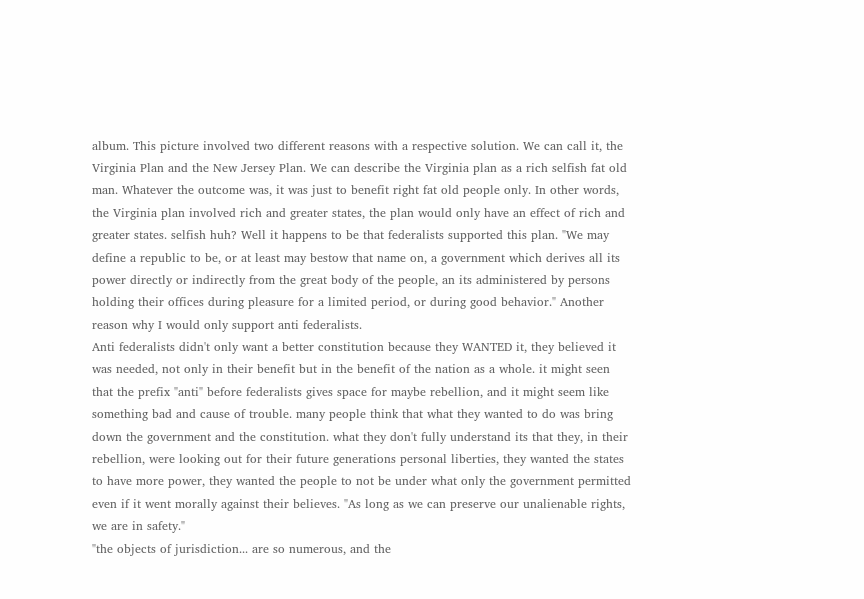album. This picture involved two different reasons with a respective solution. We can call it, the Virginia Plan and the New Jersey Plan. We can describe the Virginia plan as a rich selfish fat old man. Whatever the outcome was, it was just to benefit right fat old people only. In other words, the Virginia plan involved rich and greater states, the plan would only have an effect of rich and greater states. selfish huh? Well it happens to be that federalists supported this plan. "We may define a republic to be, or at least may bestow that name on, a government which derives all its power directly or indirectly from the great body of the people, an its administered by persons holding their offices during pleasure for a limited period, or during good behavior." Another reason why I would only support anti federalists.
Anti federalists didn't only want a better constitution because they WANTED it, they believed it was needed, not only in their benefit but in the benefit of the nation as a whole. it might seen that the prefix "anti" before federalists gives space for maybe rebellion, and it might seem like something bad and cause of trouble. many people think that what they wanted to do was bring down the government and the constitution. what they don't fully understand its that they, in their rebellion, were looking out for their future generations personal liberties, they wanted the states to have more power, they wanted the people to not be under what only the government permitted even if it went morally against their believes. "As long as we can preserve our unalienable rights, we are in safety."
"the objects of jurisdiction... are so numerous, and the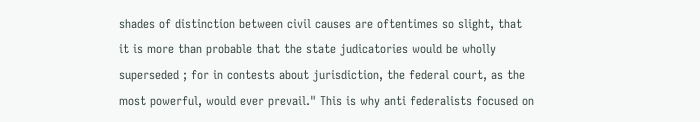shades of distinction between civil causes are oftentimes so slight, that it is more than probable that the state judicatories would be wholly superseded ; for in contests about jurisdiction, the federal court, as the most powerful, would ever prevail." This is why anti federalists focused on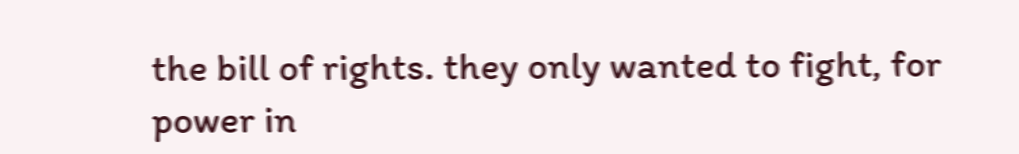the bill of rights. they only wanted to fight, for power in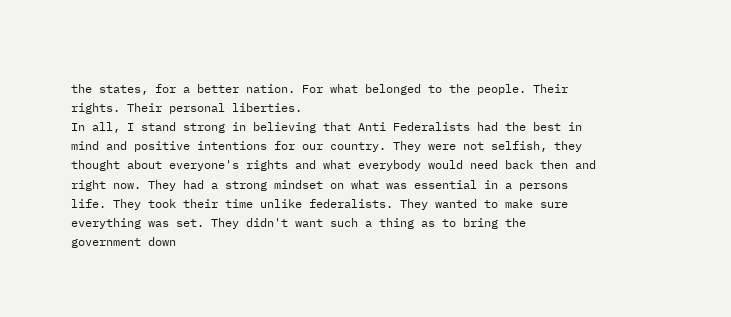the states, for a better nation. For what belonged to the people. Their rights. Their personal liberties.
In all, I stand strong in believing that Anti Federalists had the best in mind and positive intentions for our country. They were not selfish, they thought about everyone's rights and what everybody would need back then and right now. They had a strong mindset on what was essential in a persons life. They took their time unlike federalists. They wanted to make sure everything was set. They didn't want such a thing as to bring the government down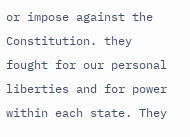or impose against the Constitution. they fought for our personal liberties and for power within each state. They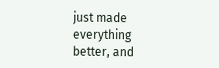just made everything better, and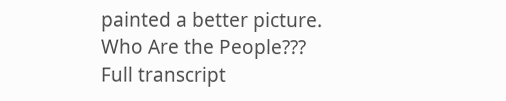painted a better picture.
Who Are the People???
Full transcript